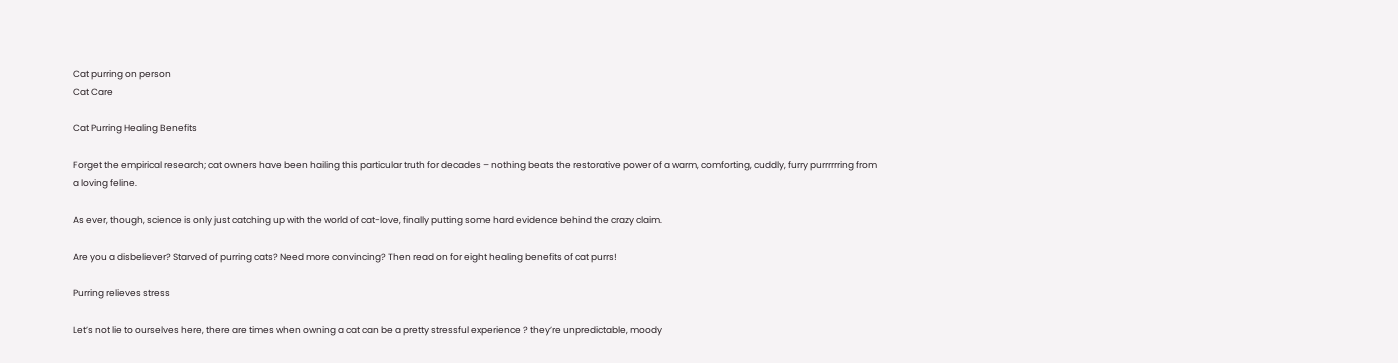Cat purring on person
Cat Care

Cat Purring Healing Benefits

Forget the empirical research; cat owners have been hailing this particular truth for decades – nothing beats the restorative power of a warm, comforting, cuddly, furry purrrrrring from a loving feline.

As ever, though, science is only just catching up with the world of cat-love, finally putting some hard evidence behind the crazy claim.

Are you a disbeliever? Starved of purring cats? Need more convincing? Then read on for eight healing benefits of cat purrs!

Purring relieves stress

Let’s not lie to ourselves here, there are times when owning a cat can be a pretty stressful experience ? they’re unpredictable, moody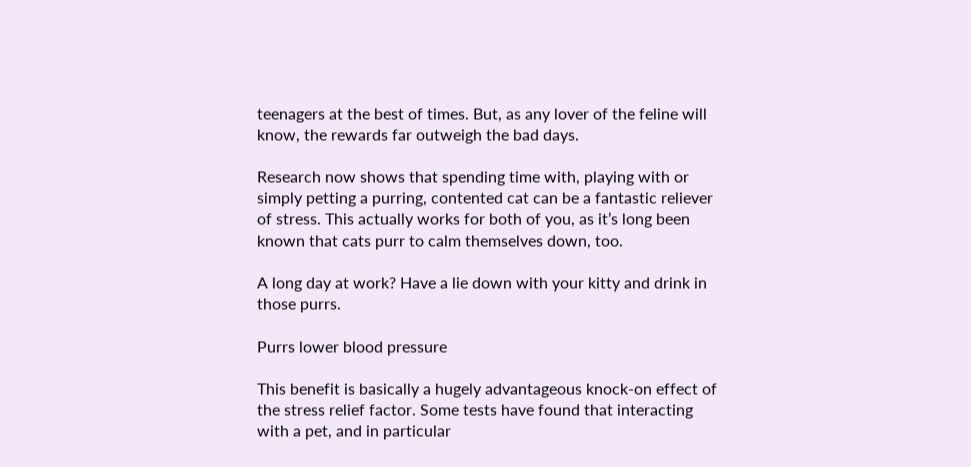teenagers at the best of times. But, as any lover of the feline will know, the rewards far outweigh the bad days.

Research now shows that spending time with, playing with or simply petting a purring, contented cat can be a fantastic reliever of stress. This actually works for both of you, as it’s long been known that cats purr to calm themselves down, too.

A long day at work? Have a lie down with your kitty and drink in those purrs.

Purrs lower blood pressure

This benefit is basically a hugely advantageous knock-on effect of the stress relief factor. Some tests have found that interacting with a pet, and in particular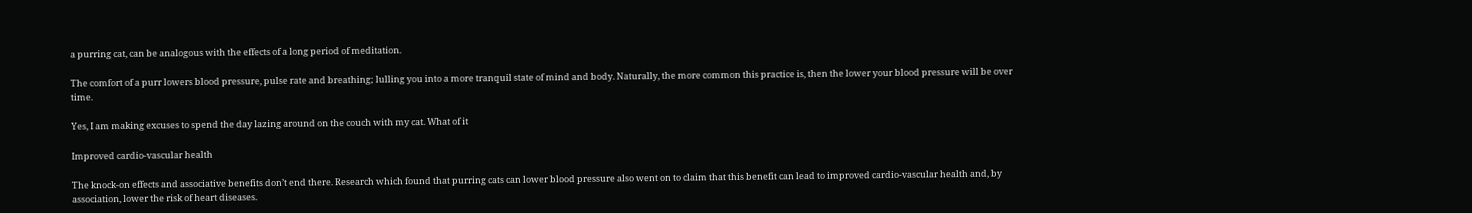a purring cat, can be analogous with the effects of a long period of meditation.

The comfort of a purr lowers blood pressure, pulse rate and breathing; lulling you into a more tranquil state of mind and body. Naturally, the more common this practice is, then the lower your blood pressure will be over time.

Yes, I am making excuses to spend the day lazing around on the couch with my cat. What of it

Improved cardio-vascular health

The knock-on effects and associative benefits don’t end there. Research which found that purring cats can lower blood pressure also went on to claim that this benefit can lead to improved cardio-vascular health and, by association, lower the risk of heart diseases.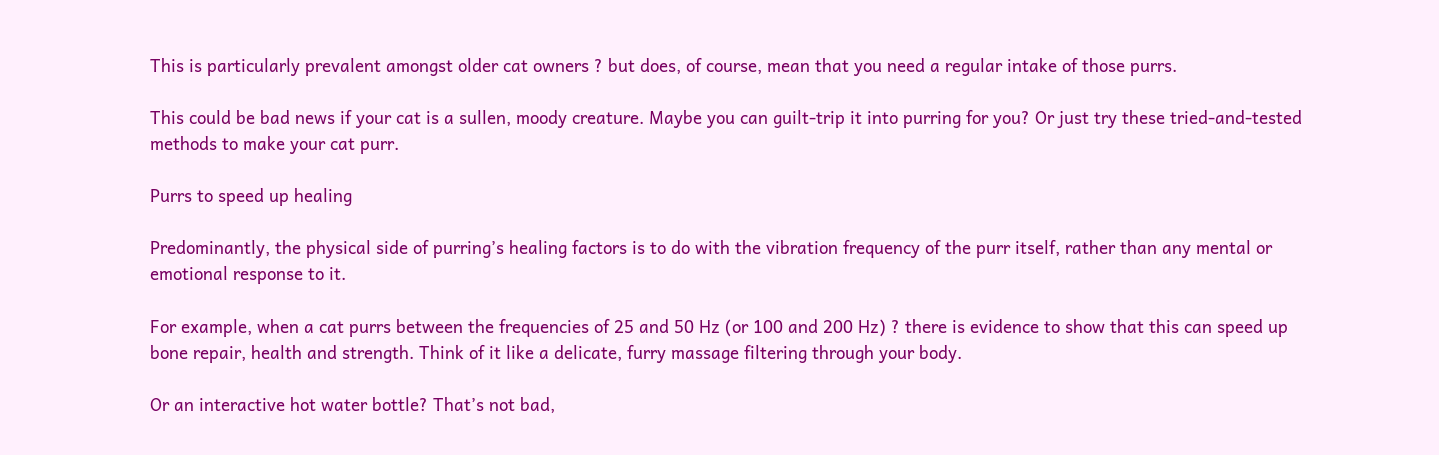This is particularly prevalent amongst older cat owners ? but does, of course, mean that you need a regular intake of those purrs.

This could be bad news if your cat is a sullen, moody creature. Maybe you can guilt-trip it into purring for you? Or just try these tried-and-tested methods to make your cat purr.

Purrs to speed up healing

Predominantly, the physical side of purring’s healing factors is to do with the vibration frequency of the purr itself, rather than any mental or emotional response to it.

For example, when a cat purrs between the frequencies of 25 and 50 Hz (or 100 and 200 Hz) ? there is evidence to show that this can speed up bone repair, health and strength. Think of it like a delicate, furry massage filtering through your body.

Or an interactive hot water bottle? That’s not bad,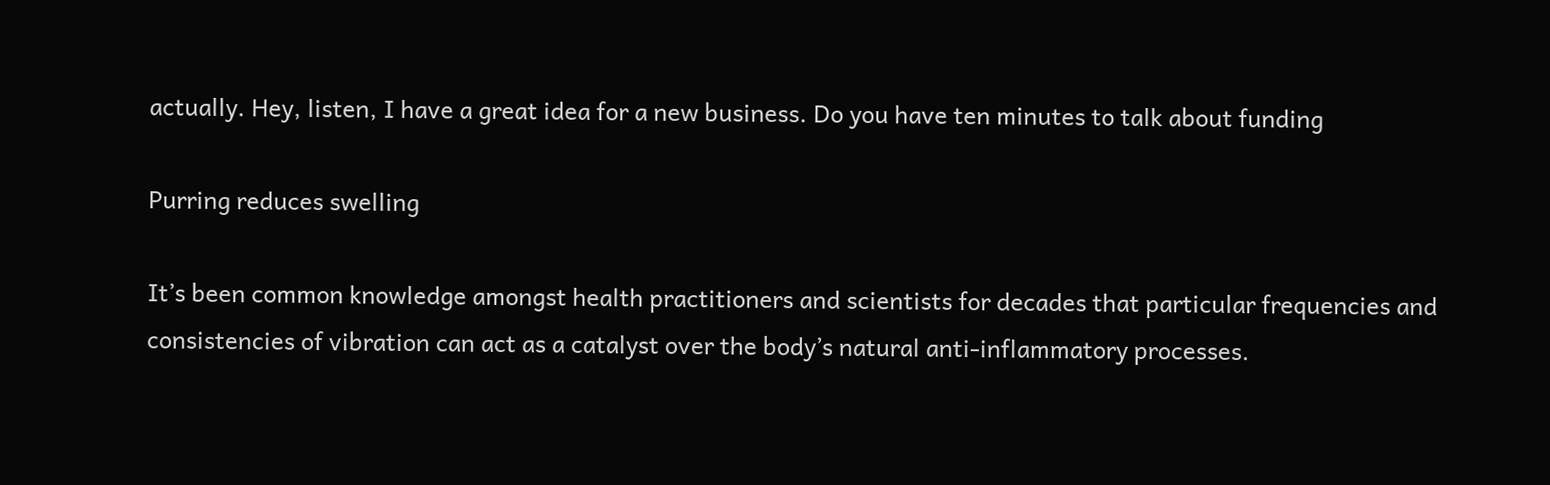actually. Hey, listen, I have a great idea for a new business. Do you have ten minutes to talk about funding

Purring reduces swelling

It’s been common knowledge amongst health practitioners and scientists for decades that particular frequencies and consistencies of vibration can act as a catalyst over the body’s natural anti-inflammatory processes.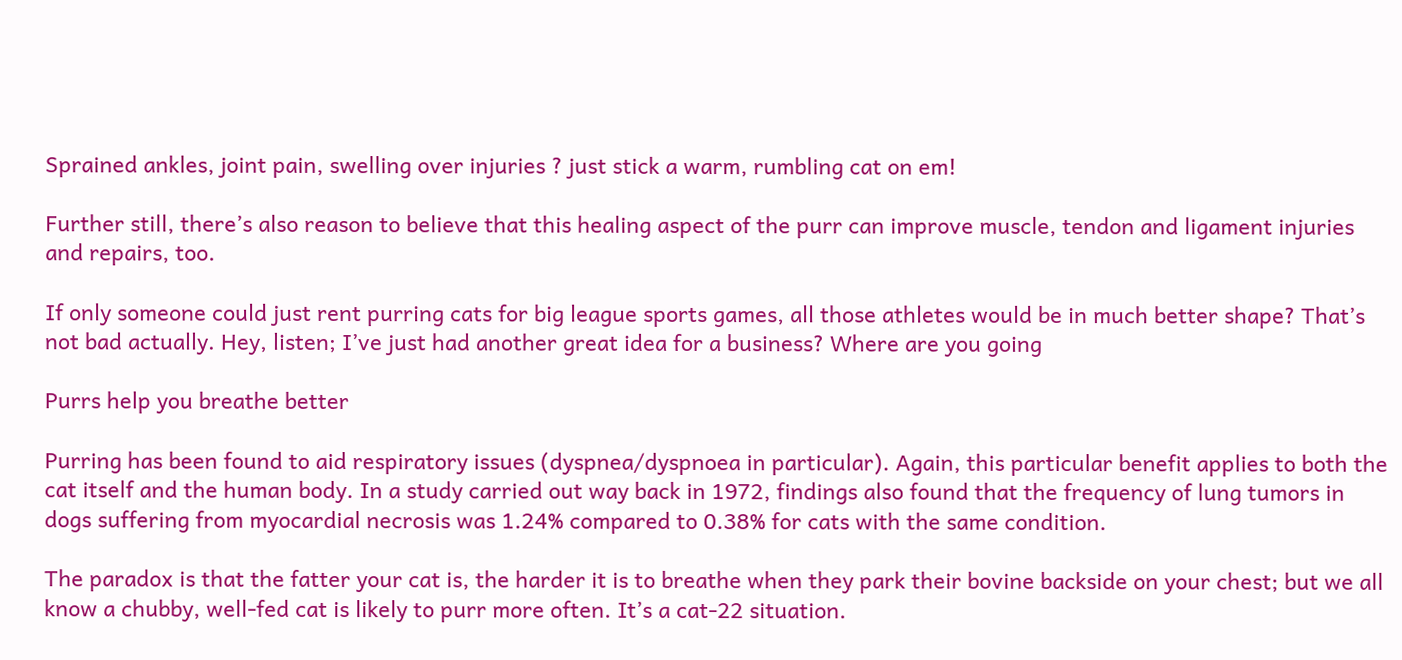Sprained ankles, joint pain, swelling over injuries ? just stick a warm, rumbling cat on em!

Further still, there’s also reason to believe that this healing aspect of the purr can improve muscle, tendon and ligament injuries and repairs, too.

If only someone could just rent purring cats for big league sports games, all those athletes would be in much better shape? That’s not bad actually. Hey, listen; I’ve just had another great idea for a business? Where are you going

Purrs help you breathe better

Purring has been found to aid respiratory issues (dyspnea/dyspnoea in particular). Again, this particular benefit applies to both the cat itself and the human body. In a study carried out way back in 1972, findings also found that the frequency of lung tumors in dogs suffering from myocardial necrosis was 1.24% compared to 0.38% for cats with the same condition.

The paradox is that the fatter your cat is, the harder it is to breathe when they park their bovine backside on your chest; but we all know a chubby, well-fed cat is likely to purr more often. It’s a cat-22 situation.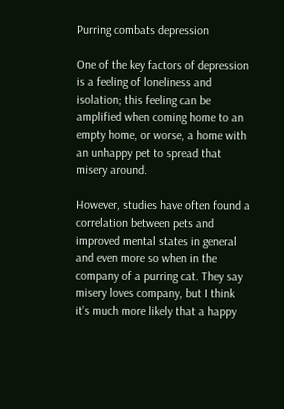Purring combats depression

One of the key factors of depression is a feeling of loneliness and isolation; this feeling can be amplified when coming home to an empty home, or worse, a home with an unhappy pet to spread that misery around.

However, studies have often found a correlation between pets and improved mental states in general and even more so when in the company of a purring cat. They say misery loves company, but I think it’s much more likely that a happy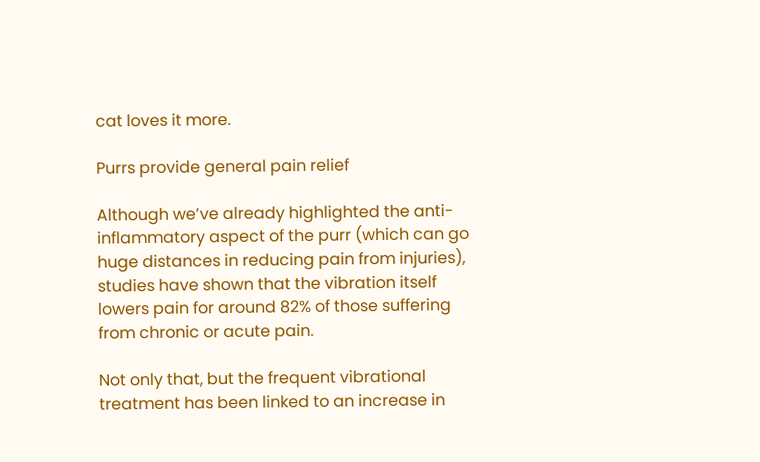cat loves it more.

Purrs provide general pain relief

Although we’ve already highlighted the anti-inflammatory aspect of the purr (which can go huge distances in reducing pain from injuries), studies have shown that the vibration itself lowers pain for around 82% of those suffering from chronic or acute pain.

Not only that, but the frequent vibrational treatment has been linked to an increase in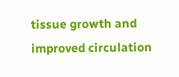tissue growth and improved circulation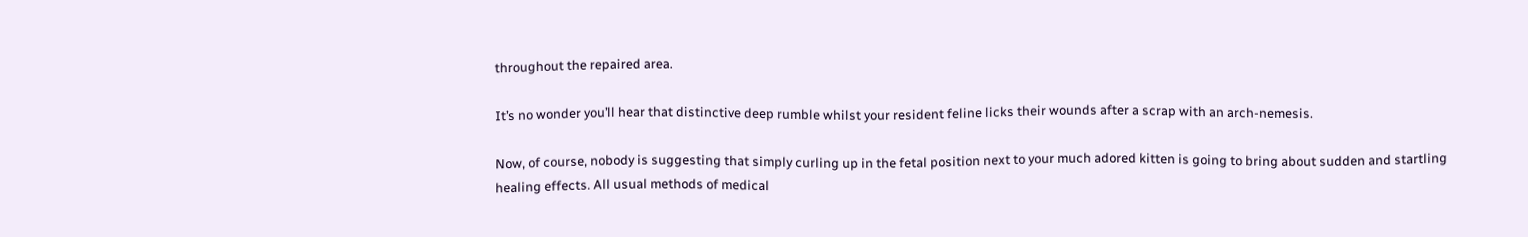throughout the repaired area.

It’s no wonder you’ll hear that distinctive deep rumble whilst your resident feline licks their wounds after a scrap with an arch-nemesis.

Now, of course, nobody is suggesting that simply curling up in the fetal position next to your much adored kitten is going to bring about sudden and startling healing effects. All usual methods of medical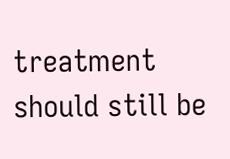treatment should still be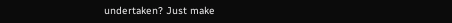undertaken? Just make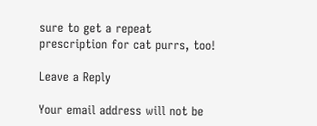sure to get a repeat prescription for cat purrs, too!

Leave a Reply

Your email address will not be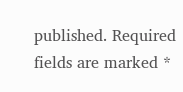published. Required fields are marked *